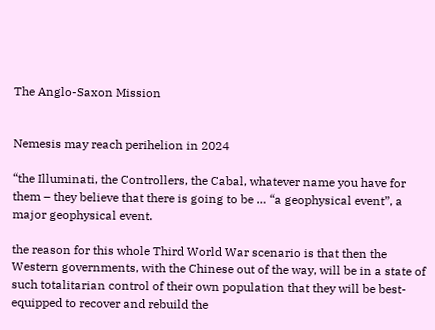The Anglo-Saxon Mission


Nemesis may reach perihelion in 2024

“the Illuminati, the Controllers, the Cabal, whatever name you have for them – they believe that there is going to be … “a geophysical event”, a major geophysical event.

the reason for this whole Third World War scenario is that then the Western governments, with the Chinese out of the way, will be in a state of such totalitarian control of their own population that they will be best-equipped to recover and rebuild the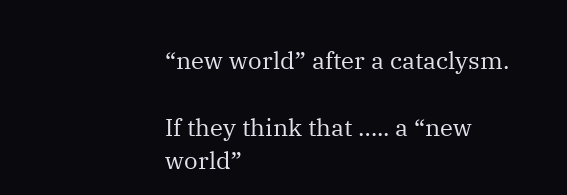“new world” after a cataclysm.

If they think that ….. a “new world”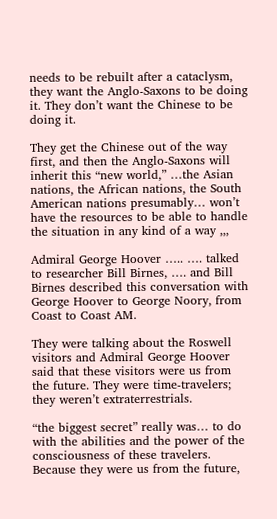needs to be rebuilt after a cataclysm, they want the Anglo-Saxons to be doing it. They don’t want the Chinese to be doing it.

They get the Chinese out of the way first, and then the Anglo-Saxons will inherit this “new world,” …the Asian nations, the African nations, the South American nations presumably… won’t have the resources to be able to handle the situation in any kind of a way ,,,

Admiral George Hoover ….. …. talked to researcher Bill Birnes, …. and Bill Birnes described this conversation with George Hoover to George Noory, from Coast to Coast AM.

They were talking about the Roswell visitors and Admiral George Hoover said that these visitors were us from the future. They were time-travelers; they weren’t extraterrestrials.

“the biggest secret” really was… to do with the abilities and the power of the consciousness of these travelers. Because they were us from the future,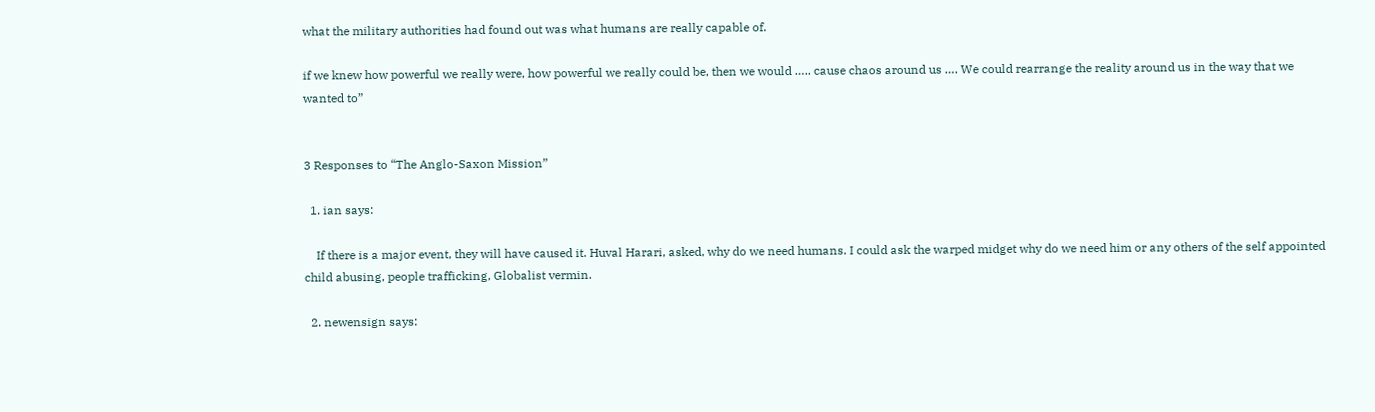what the military authorities had found out was what humans are really capable of.

if we knew how powerful we really were, how powerful we really could be, then we would ….. cause chaos around us …. We could rearrange the reality around us in the way that we wanted to”


3 Responses to “The Anglo-Saxon Mission”

  1. ian says:

    If there is a major event, they will have caused it. Huval Harari, asked, why do we need humans. I could ask the warped midget why do we need him or any others of the self appointed child abusing, people trafficking, Globalist vermin.

  2. newensign says: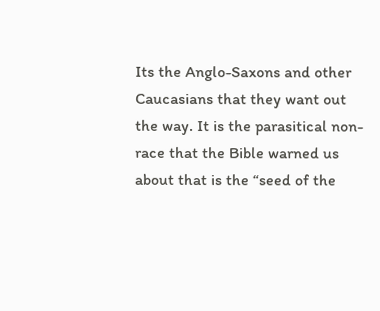Its the Anglo-Saxons and other Caucasians that they want out the way. It is the parasitical non-race that the Bible warned us about that is the “seed of the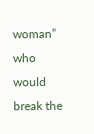woman” who would break the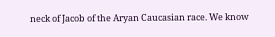neck of Jacob of the Aryan Caucasian race. We know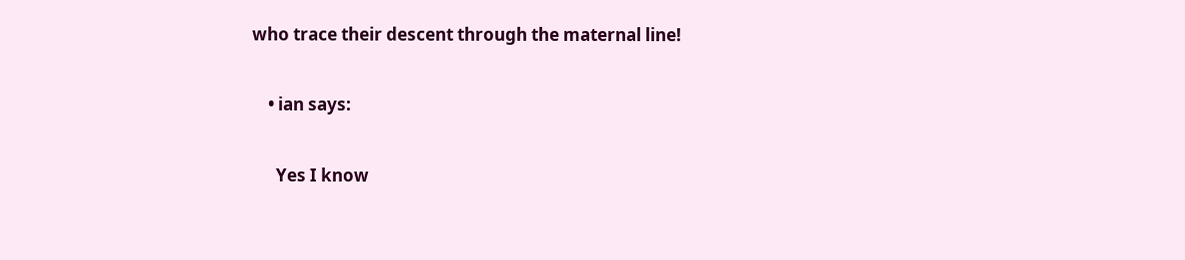who trace their descent through the maternal line!

    • ian says:

      Yes I know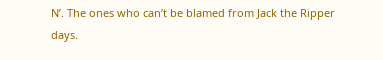N’. The ones who can’t be blamed from Jack the Ripper days.